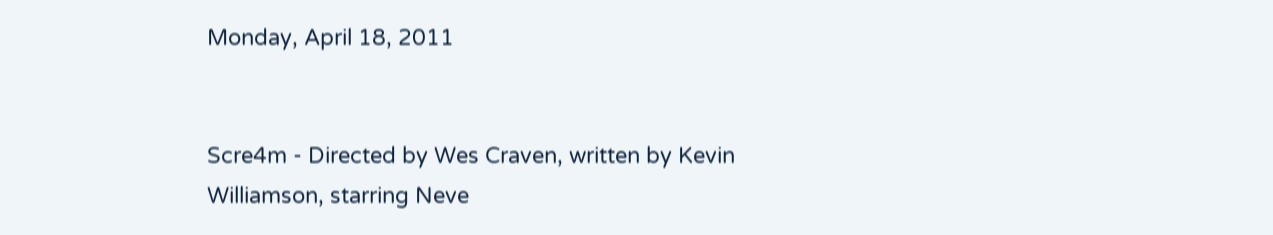Monday, April 18, 2011


Scre4m - Directed by Wes Craven, written by Kevin Williamson, starring Neve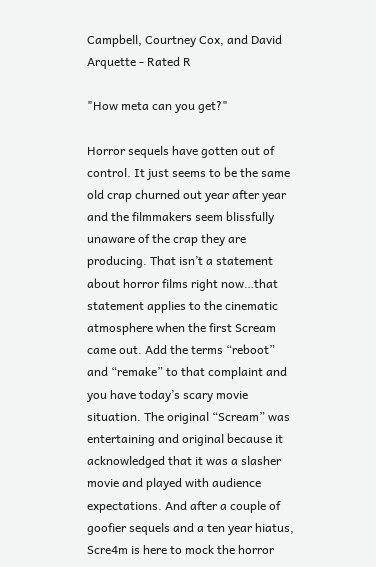Campbell, Courtney Cox, and David Arquette - Rated R

"How meta can you get?"

Horror sequels have gotten out of control. It just seems to be the same old crap churned out year after year and the filmmakers seem blissfully unaware of the crap they are producing. That isn’t a statement about horror films right now…that statement applies to the cinematic atmosphere when the first Scream came out. Add the terms “reboot” and “remake” to that complaint and you have today’s scary movie situation. The original “Scream” was entertaining and original because it acknowledged that it was a slasher movie and played with audience expectations. And after a couple of goofier sequels and a ten year hiatus, Scre4m is here to mock the horror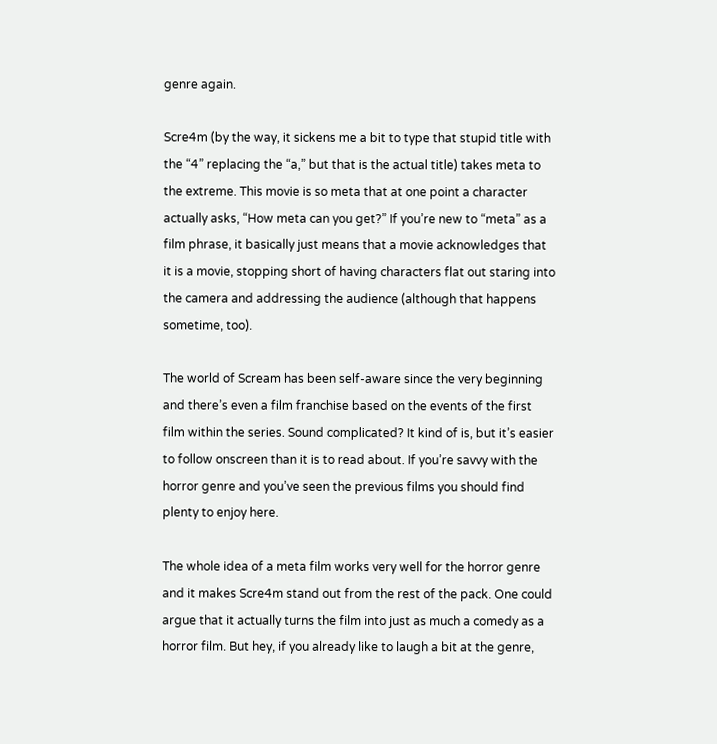genre again.

Scre4m (by the way, it sickens me a bit to type that stupid title with the “4” replacing the “a,” but that is the actual title) takes meta to the extreme. This movie is so meta that at one point a character actually asks, “How meta can you get?” If you’re new to “meta” as a film phrase, it basically just means that a movie acknowledges that it is a movie, stopping short of having characters flat out staring into the camera and addressing the audience (although that happens sometime, too).

The world of Scream has been self-aware since the very beginning and there’s even a film franchise based on the events of the first film within the series. Sound complicated? It kind of is, but it’s easier to follow onscreen than it is to read about. If you’re savvy with the horror genre and you’ve seen the previous films you should find plenty to enjoy here.

The whole idea of a meta film works very well for the horror genre and it makes Scre4m stand out from the rest of the pack. One could argue that it actually turns the film into just as much a comedy as a horror film. But hey, if you already like to laugh a bit at the genre,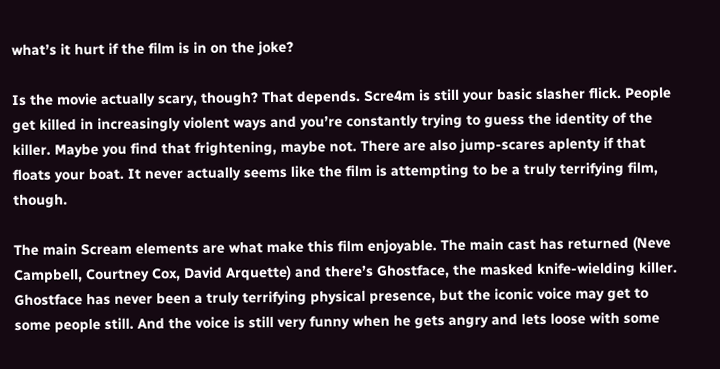what’s it hurt if the film is in on the joke?

Is the movie actually scary, though? That depends. Scre4m is still your basic slasher flick. People get killed in increasingly violent ways and you’re constantly trying to guess the identity of the killer. Maybe you find that frightening, maybe not. There are also jump-scares aplenty if that floats your boat. It never actually seems like the film is attempting to be a truly terrifying film, though.

The main Scream elements are what make this film enjoyable. The main cast has returned (Neve Campbell, Courtney Cox, David Arquette) and there’s Ghostface, the masked knife-wielding killer. Ghostface has never been a truly terrifying physical presence, but the iconic voice may get to some people still. And the voice is still very funny when he gets angry and lets loose with some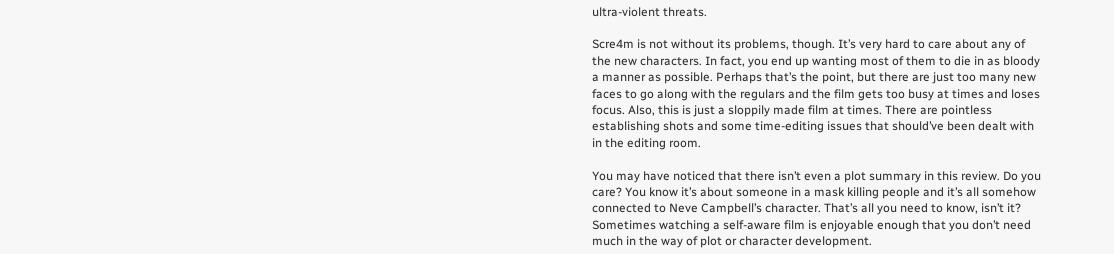ultra-violent threats.

Scre4m is not without its problems, though. It’s very hard to care about any of the new characters. In fact, you end up wanting most of them to die in as bloody a manner as possible. Perhaps that’s the point, but there are just too many new faces to go along with the regulars and the film gets too busy at times and loses focus. Also, this is just a sloppily made film at times. There are pointless establishing shots and some time-editing issues that should’ve been dealt with in the editing room.

You may have noticed that there isn’t even a plot summary in this review. Do you care? You know it’s about someone in a mask killing people and it’s all somehow connected to Neve Campbell’s character. That’s all you need to know, isn’t it? Sometimes watching a self-aware film is enjoyable enough that you don’t need much in the way of plot or character development.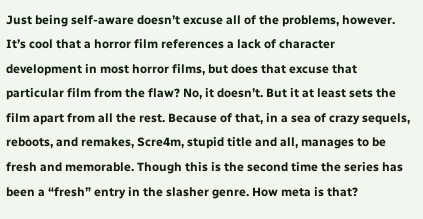Just being self-aware doesn’t excuse all of the problems, however. It’s cool that a horror film references a lack of character development in most horror films, but does that excuse that particular film from the flaw? No, it doesn’t. But it at least sets the film apart from all the rest. Because of that, in a sea of crazy sequels, reboots, and remakes, Scre4m, stupid title and all, manages to be fresh and memorable. Though this is the second time the series has been a “fresh” entry in the slasher genre. How meta is that?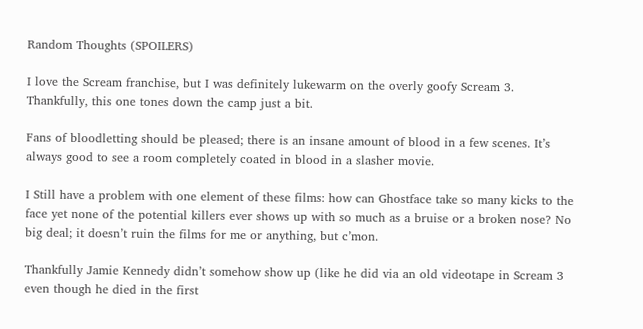Random Thoughts (SPOILERS)

I love the Scream franchise, but I was definitely lukewarm on the overly goofy Scream 3. Thankfully, this one tones down the camp just a bit.

Fans of bloodletting should be pleased; there is an insane amount of blood in a few scenes. It’s always good to see a room completely coated in blood in a slasher movie.

I Still have a problem with one element of these films: how can Ghostface take so many kicks to the face yet none of the potential killers ever shows up with so much as a bruise or a broken nose? No big deal; it doesn’t ruin the films for me or anything, but c’mon.

Thankfully Jamie Kennedy didn’t somehow show up (like he did via an old videotape in Scream 3 even though he died in the first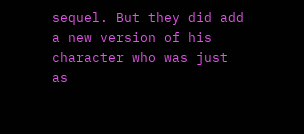sequel. But they did add a new version of his character who was just as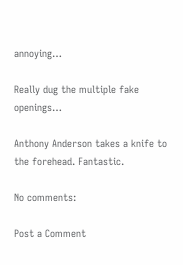annoying…

Really dug the multiple fake openings…

Anthony Anderson takes a knife to the forehead. Fantastic.

No comments:

Post a Comment